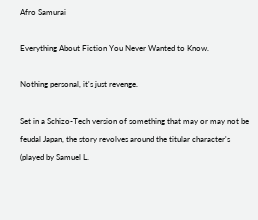Afro Samurai

Everything About Fiction You Never Wanted to Know.

Nothing personal, it's just revenge.

Set in a Schizo-Tech version of something that may or may not be feudal Japan, the story revolves around the titular character's (played by Samuel L.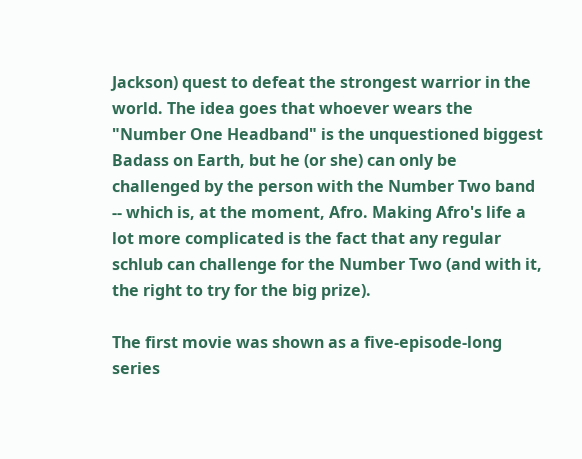Jackson) quest to defeat the strongest warrior in the world. The idea goes that whoever wears the "Number One Headband" is the unquestioned biggest Badass on Earth, but he (or she) can only be challenged by the person with the Number Two band -- which is, at the moment, Afro. Making Afro's life a lot more complicated is the fact that any regular schlub can challenge for the Number Two (and with it, the right to try for the big prize).

The first movie was shown as a five-episode-long series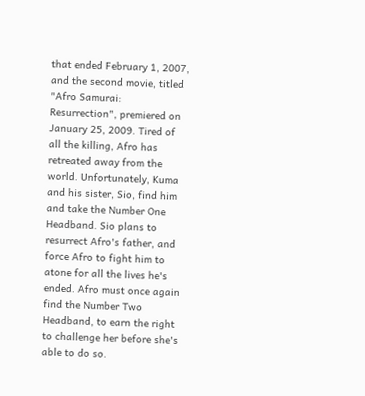that ended February 1, 2007, and the second movie, titled "Afro Samurai: Resurrection", premiered on January 25, 2009. Tired of all the killing, Afro has retreated away from the world. Unfortunately, Kuma and his sister, Sio, find him and take the Number One Headband. Sio plans to resurrect Afro's father, and force Afro to fight him to atone for all the lives he's ended. Afro must once again find the Number Two Headband, to earn the right to challenge her before she's able to do so.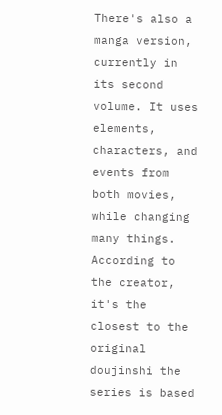There's also a manga version, currently in its second volume. It uses elements, characters, and events from both movies, while changing many things. According to the creator, it's the closest to the original doujinshi the series is based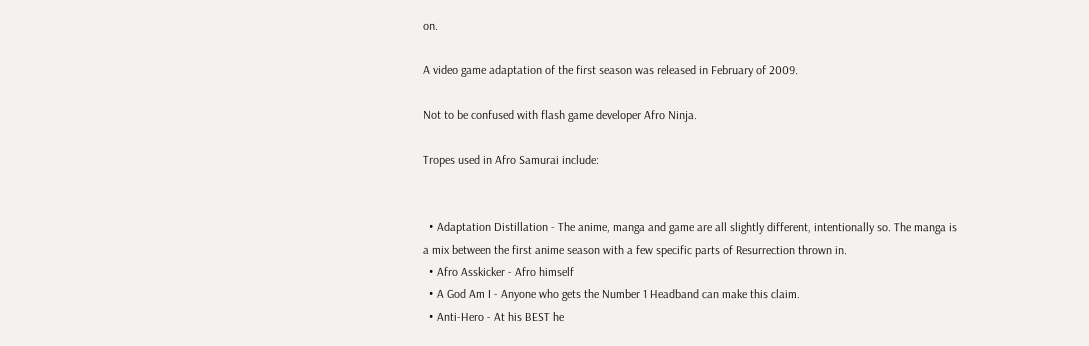on.

A video game adaptation of the first season was released in February of 2009.

Not to be confused with flash game developer Afro Ninja.

Tropes used in Afro Samurai include:


  • Adaptation Distillation - The anime, manga and game are all slightly different, intentionally so. The manga is a mix between the first anime season with a few specific parts of Resurrection thrown in.
  • Afro Asskicker - Afro himself
  • A God Am I - Anyone who gets the Number 1 Headband can make this claim.
  • Anti-Hero - At his BEST he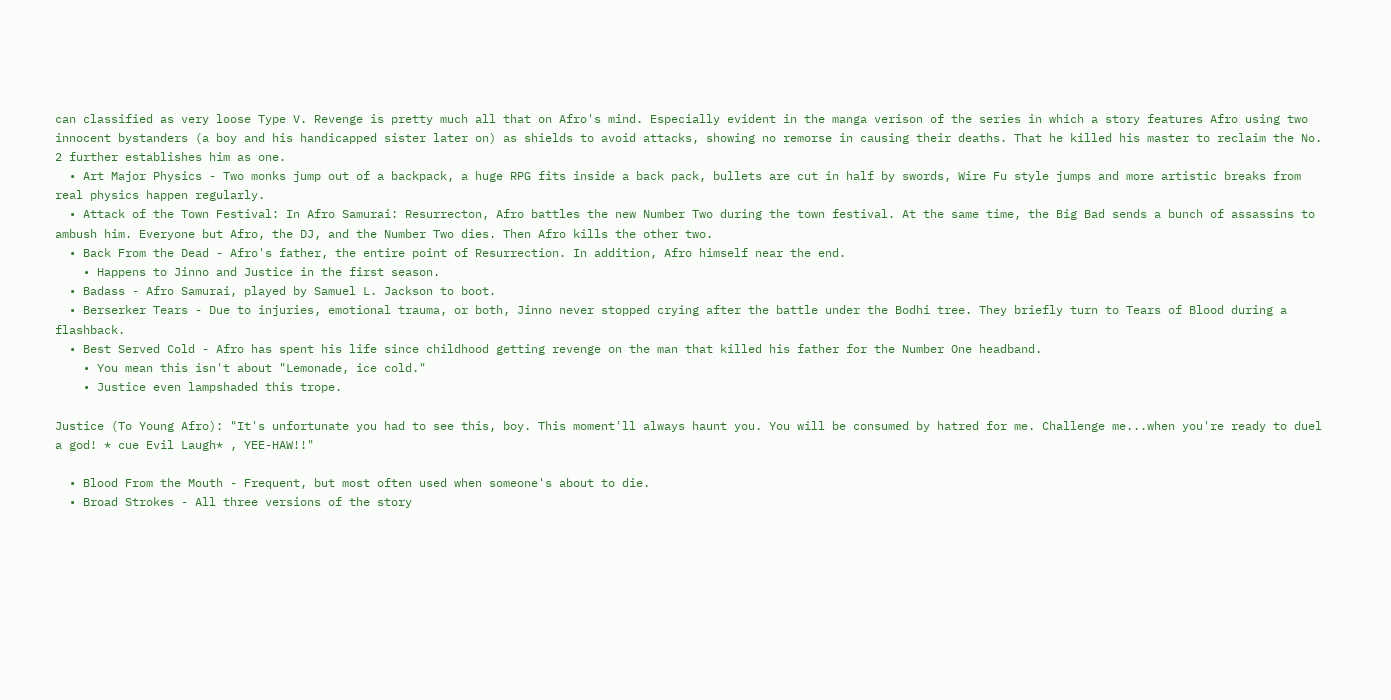can classified as very loose Type V. Revenge is pretty much all that on Afro's mind. Especially evident in the manga verison of the series in which a story features Afro using two innocent bystanders (a boy and his handicapped sister later on) as shields to avoid attacks, showing no remorse in causing their deaths. That he killed his master to reclaim the No. 2 further establishes him as one.
  • Art Major Physics - Two monks jump out of a backpack, a huge RPG fits inside a back pack, bullets are cut in half by swords, Wire Fu style jumps and more artistic breaks from real physics happen regularly.
  • Attack of the Town Festival: In Afro Samurai: Resurrecton, Afro battles the new Number Two during the town festival. At the same time, the Big Bad sends a bunch of assassins to ambush him. Everyone but Afro, the DJ, and the Number Two dies. Then Afro kills the other two.
  • Back From the Dead - Afro's father, the entire point of Resurrection. In addition, Afro himself near the end.
    • Happens to Jinno and Justice in the first season.
  • Badass - Afro Samurai, played by Samuel L. Jackson to boot.
  • Berserker Tears - Due to injuries, emotional trauma, or both, Jinno never stopped crying after the battle under the Bodhi tree. They briefly turn to Tears of Blood during a flashback.
  • Best Served Cold - Afro has spent his life since childhood getting revenge on the man that killed his father for the Number One headband.
    • You mean this isn't about "Lemonade, ice cold."
    • Justice even lampshaded this trope.

Justice (To Young Afro): "It's unfortunate you had to see this, boy. This moment'll always haunt you. You will be consumed by hatred for me. Challenge me...when you're ready to duel a god! * cue Evil Laugh* , YEE-HAW!!"

  • Blood From the Mouth - Frequent, but most often used when someone's about to die.
  • Broad Strokes - All three versions of the story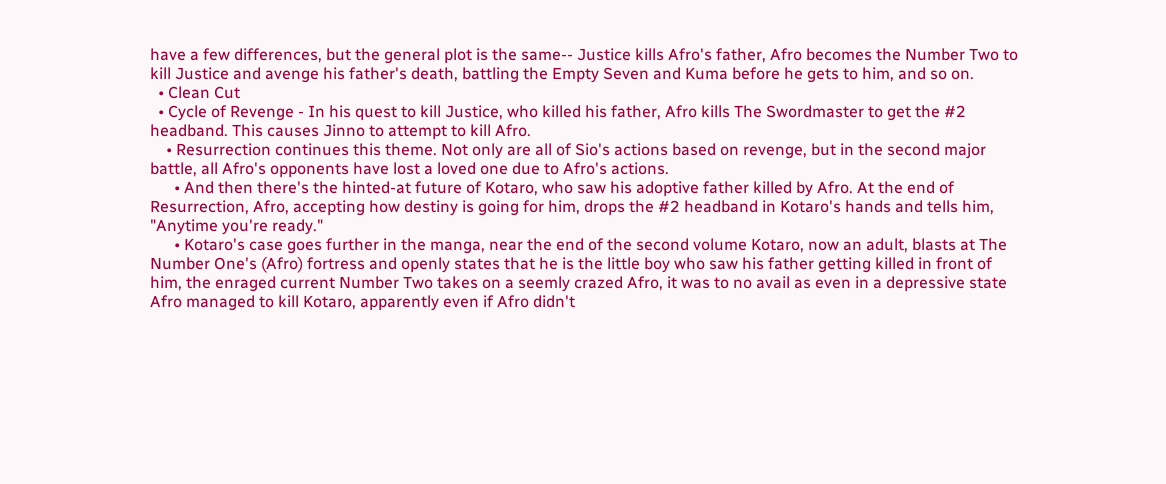have a few differences, but the general plot is the same-- Justice kills Afro's father, Afro becomes the Number Two to kill Justice and avenge his father's death, battling the Empty Seven and Kuma before he gets to him, and so on.
  • Clean Cut
  • Cycle of Revenge - In his quest to kill Justice, who killed his father, Afro kills The Swordmaster to get the #2 headband. This causes Jinno to attempt to kill Afro.
    • Resurrection continues this theme. Not only are all of Sio's actions based on revenge, but in the second major battle, all Afro's opponents have lost a loved one due to Afro's actions.
      • And then there's the hinted-at future of Kotaro, who saw his adoptive father killed by Afro. At the end of Resurrection, Afro, accepting how destiny is going for him, drops the #2 headband in Kotaro's hands and tells him, "Anytime you're ready."
      • Kotaro's case goes further in the manga, near the end of the second volume Kotaro, now an adult, blasts at The Number One's (Afro) fortress and openly states that he is the little boy who saw his father getting killed in front of him, the enraged current Number Two takes on a seemly crazed Afro, it was to no avail as even in a depressive state Afro managed to kill Kotaro, apparently even if Afro didn't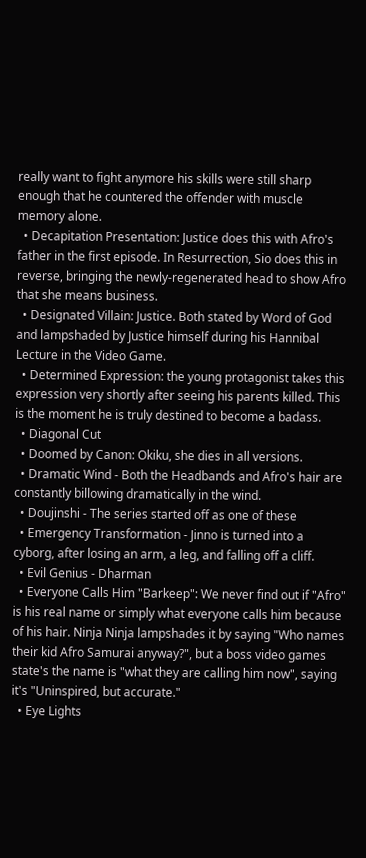really want to fight anymore his skills were still sharp enough that he countered the offender with muscle memory alone.
  • Decapitation Presentation: Justice does this with Afro's father in the first episode. In Resurrection, Sio does this in reverse, bringing the newly-regenerated head to show Afro that she means business.
  • Designated Villain: Justice. Both stated by Word of God and lampshaded by Justice himself during his Hannibal Lecture in the Video Game.
  • Determined Expression: the young protagonist takes this expression very shortly after seeing his parents killed. This is the moment he is truly destined to become a badass.
  • Diagonal Cut
  • Doomed by Canon: Okiku, she dies in all versions.
  • Dramatic Wind - Both the Headbands and Afro's hair are constantly billowing dramatically in the wind.
  • Doujinshi - The series started off as one of these
  • Emergency Transformation - Jinno is turned into a cyborg, after losing an arm, a leg, and falling off a cliff.
  • Evil Genius - Dharman
  • Everyone Calls Him "Barkeep": We never find out if "Afro" is his real name or simply what everyone calls him because of his hair. Ninja Ninja lampshades it by saying "Who names their kid Afro Samurai anyway?", but a boss video games state's the name is "what they are calling him now", saying it's "Uninspired, but accurate."
  • Eye Lights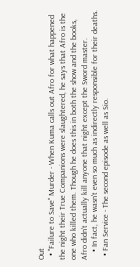Out
  • "Failure to Save" Murder - When Kuma calls out Afro for what happened the night their True Companions were slaughtered, he says that Afro is the one who killed them. Though he does this in both the show and the books, Afro didn't actually kill anyone that night except the Sword master.
    • In fact, he wasn't even so much as indirectly responsible for their deaths.
  • Fan Service - The second episode as well as Sio.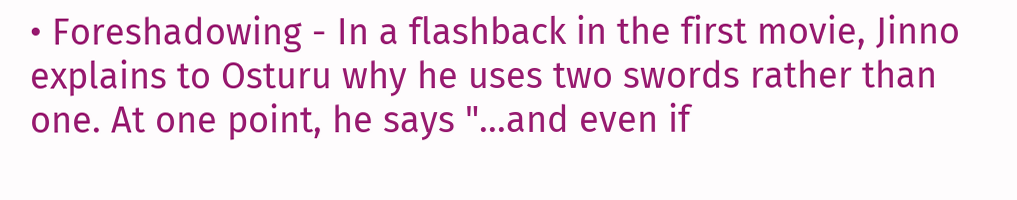• Foreshadowing - In a flashback in the first movie, Jinno explains to Osturu why he uses two swords rather than one. At one point, he says "...and even if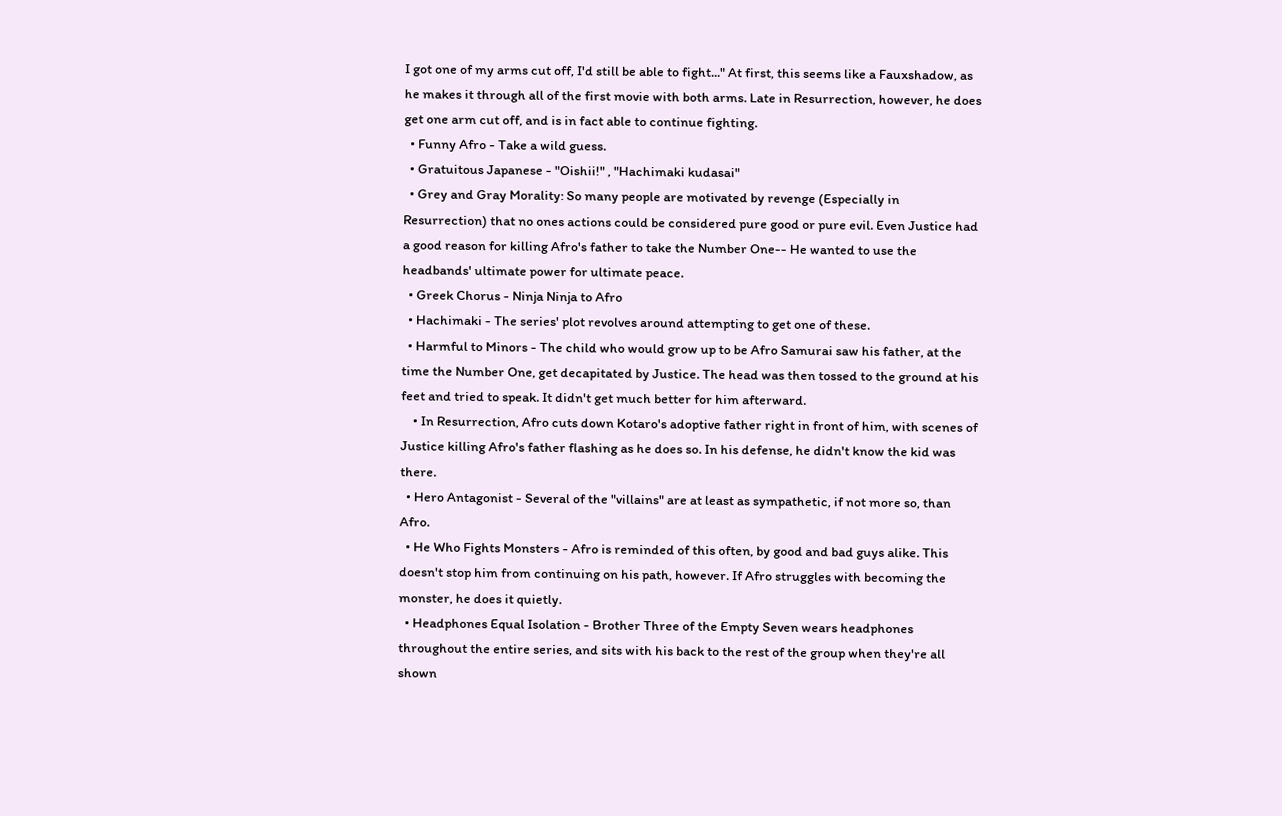I got one of my arms cut off, I'd still be able to fight..." At first, this seems like a Fauxshadow, as he makes it through all of the first movie with both arms. Late in Resurrection, however, he does get one arm cut off, and is in fact able to continue fighting.
  • Funny Afro - Take a wild guess.
  • Gratuitous Japanese - "Oishii!" , "Hachimaki kudasai"
  • Grey and Gray Morality: So many people are motivated by revenge (Especially in Resurrection) that no ones actions could be considered pure good or pure evil. Even Justice had a good reason for killing Afro's father to take the Number One-- He wanted to use the headbands' ultimate power for ultimate peace.
  • Greek Chorus - Ninja Ninja to Afro
  • Hachimaki - The series' plot revolves around attempting to get one of these.
  • Harmful to Minors - The child who would grow up to be Afro Samurai saw his father, at the time the Number One, get decapitated by Justice. The head was then tossed to the ground at his feet and tried to speak. It didn't get much better for him afterward.
    • In Resurrection, Afro cuts down Kotaro's adoptive father right in front of him, with scenes of Justice killing Afro's father flashing as he does so. In his defense, he didn't know the kid was there.
  • Hero Antagonist - Several of the "villains" are at least as sympathetic, if not more so, than Afro.
  • He Who Fights Monsters - Afro is reminded of this often, by good and bad guys alike. This doesn't stop him from continuing on his path, however. If Afro struggles with becoming the monster, he does it quietly.
  • Headphones Equal Isolation - Brother Three of the Empty Seven wears headphones throughout the entire series, and sits with his back to the rest of the group when they're all shown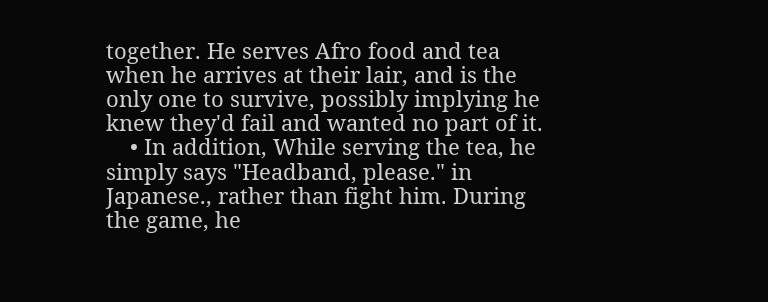together. He serves Afro food and tea when he arrives at their lair, and is the only one to survive, possibly implying he knew they'd fail and wanted no part of it.
    • In addition, While serving the tea, he simply says "Headband, please." in Japanese., rather than fight him. During the game, he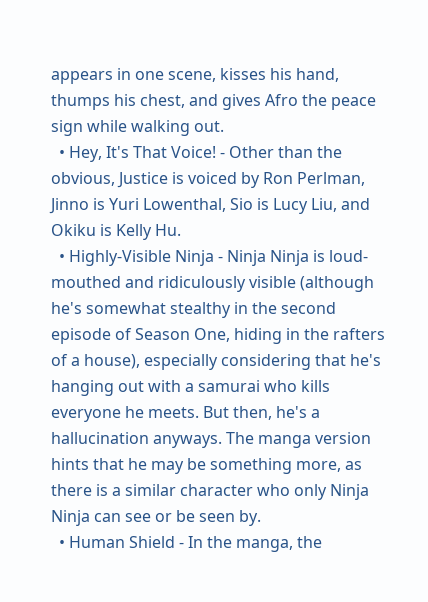appears in one scene, kisses his hand, thumps his chest, and gives Afro the peace sign while walking out.
  • Hey, It's That Voice! - Other than the obvious, Justice is voiced by Ron Perlman, Jinno is Yuri Lowenthal, Sio is Lucy Liu, and Okiku is Kelly Hu.
  • Highly-Visible Ninja - Ninja Ninja is loud-mouthed and ridiculously visible (although he's somewhat stealthy in the second episode of Season One, hiding in the rafters of a house), especially considering that he's hanging out with a samurai who kills everyone he meets. But then, he's a hallucination anyways. The manga version hints that he may be something more, as there is a similar character who only Ninja Ninja can see or be seen by.
  • Human Shield - In the manga, the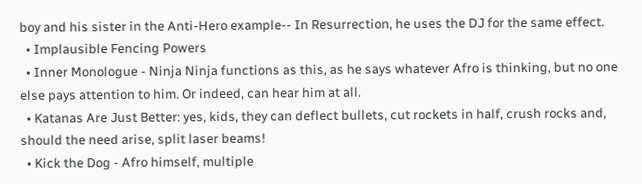boy and his sister in the Anti-Hero example-- In Resurrection, he uses the DJ for the same effect.
  • Implausible Fencing Powers
  • Inner Monologue - Ninja Ninja functions as this, as he says whatever Afro is thinking, but no one else pays attention to him. Or indeed, can hear him at all.
  • Katanas Are Just Better: yes, kids, they can deflect bullets, cut rockets in half, crush rocks and, should the need arise, split laser beams!
  • Kick the Dog - Afro himself, multiple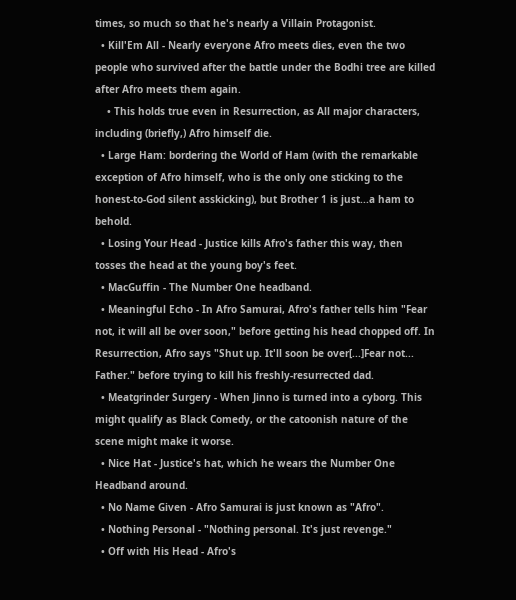times, so much so that he's nearly a Villain Protagonist.
  • Kill'Em All - Nearly everyone Afro meets dies, even the two people who survived after the battle under the Bodhi tree are killed after Afro meets them again.
    • This holds true even in Resurrection, as All major characters, including (briefly,) Afro himself die.
  • Large Ham: bordering the World of Ham (with the remarkable exception of Afro himself, who is the only one sticking to the honest-to-God silent asskicking), but Brother 1 is just...a ham to behold.
  • Losing Your Head - Justice kills Afro's father this way, then tosses the head at the young boy's feet.
  • MacGuffin - The Number One headband.
  • Meaningful Echo - In Afro Samurai, Afro's father tells him "Fear not, it will all be over soon," before getting his head chopped off. In Resurrection, Afro says "Shut up. It'll soon be over[...]Fear not... Father." before trying to kill his freshly-resurrected dad.
  • Meatgrinder Surgery - When Jinno is turned into a cyborg. This might qualify as Black Comedy, or the catoonish nature of the scene might make it worse.
  • Nice Hat - Justice's hat, which he wears the Number One Headband around.
  • No Name Given - Afro Samurai is just known as "Afro".
  • Nothing Personal - "Nothing personal. It's just revenge."
  • Off with His Head - Afro's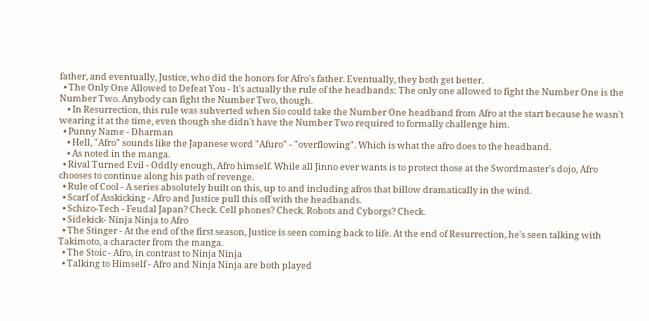father, and eventually, Justice, who did the honors for Afro's father. Eventually, they both get better.
  • The Only One Allowed to Defeat You - It's actually the rule of the headbands: The only one allowed to fight the Number One is the Number Two. Anybody can fight the Number Two, though.
    • In Resurrection, this rule was subverted when Sio could take the Number One headband from Afro at the start because he wasn't wearing it at the time, even though she didn't have the Number Two required to formally challenge him.
  • Punny Name - Dharman
    • Hell, "Afro" sounds like the Japanese word "Afuro" - "overflowing". Which is what the afro does to the headband.
    • As noted in the manga.
  • Rival Turned Evil - Oddly enough, Afro himself. While all Jinno ever wants is to protect those at the Swordmaster's dojo, Afro chooses to continue along his path of revenge.
  • Rule of Cool - A series absolutely built on this, up to and including afros that billow dramatically in the wind.
  • Scarf of Asskicking - Afro and Justice pull this off with the headbands.
  • Schizo-Tech - Feudal Japan? Check. Cell phones? Check. Robots and Cyborgs? Check.
  • Sidekick- Ninja Ninja to Afro
  • The Stinger - At the end of the first season, Justice is seen coming back to life. At the end of Resurrection, he's seen talking with Takimoto, a character from the manga.
  • The Stoic - Afro, in contrast to Ninja Ninja
  • Talking to Himself - Afro and Ninja Ninja are both played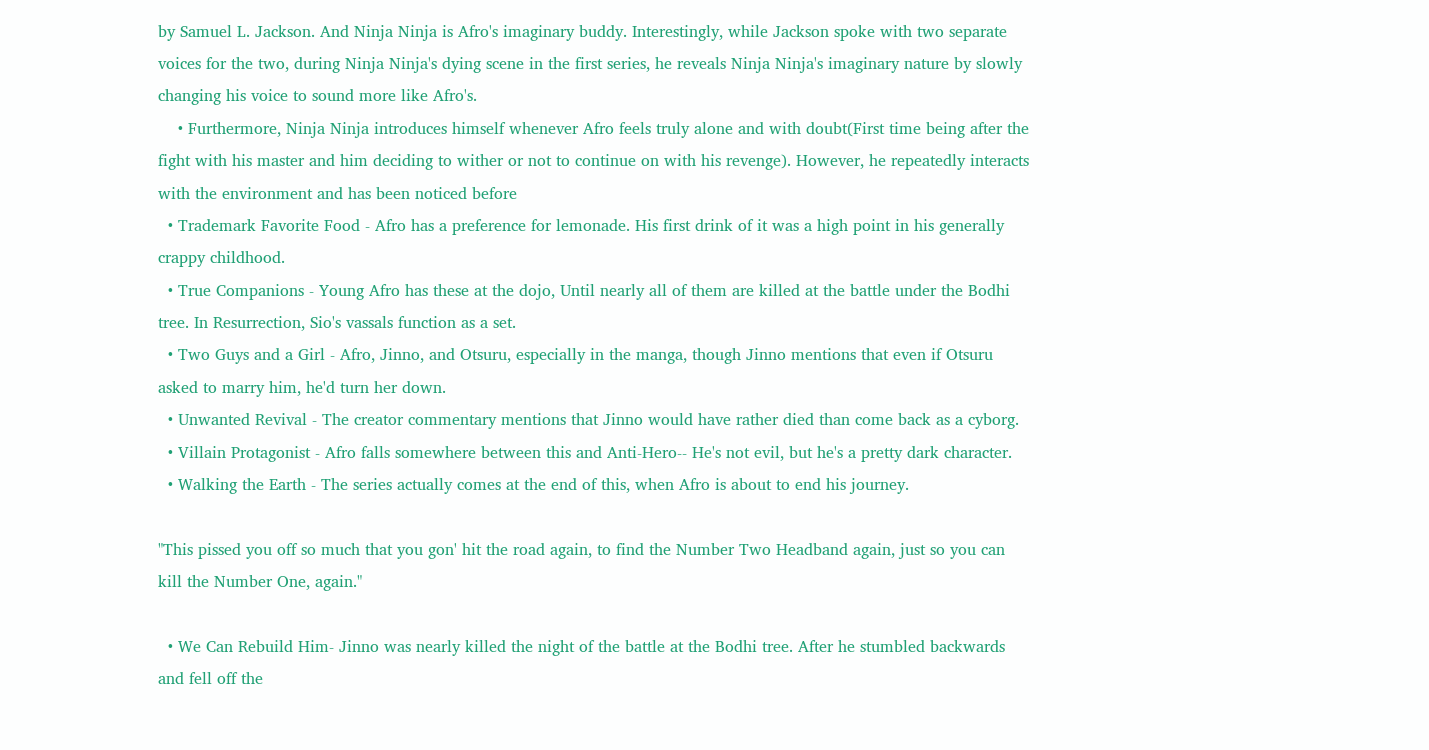by Samuel L. Jackson. And Ninja Ninja is Afro's imaginary buddy. Interestingly, while Jackson spoke with two separate voices for the two, during Ninja Ninja's dying scene in the first series, he reveals Ninja Ninja's imaginary nature by slowly changing his voice to sound more like Afro's.
    • Furthermore, Ninja Ninja introduces himself whenever Afro feels truly alone and with doubt(First time being after the fight with his master and him deciding to wither or not to continue on with his revenge). However, he repeatedly interacts with the environment and has been noticed before
  • Trademark Favorite Food - Afro has a preference for lemonade. His first drink of it was a high point in his generally crappy childhood.
  • True Companions - Young Afro has these at the dojo, Until nearly all of them are killed at the battle under the Bodhi tree. In Resurrection, Sio's vassals function as a set.
  • Two Guys and a Girl - Afro, Jinno, and Otsuru, especially in the manga, though Jinno mentions that even if Otsuru asked to marry him, he'd turn her down.
  • Unwanted Revival - The creator commentary mentions that Jinno would have rather died than come back as a cyborg.
  • Villain Protagonist - Afro falls somewhere between this and Anti-Hero-- He's not evil, but he's a pretty dark character.
  • Walking the Earth - The series actually comes at the end of this, when Afro is about to end his journey.

"This pissed you off so much that you gon' hit the road again, to find the Number Two Headband again, just so you can kill the Number One, again."

  • We Can Rebuild Him- Jinno was nearly killed the night of the battle at the Bodhi tree. After he stumbled backwards and fell off the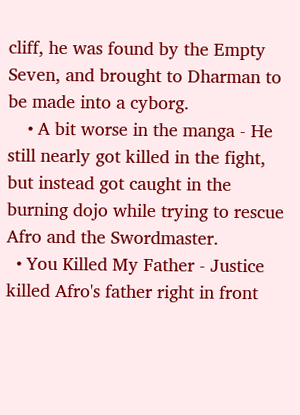cliff, he was found by the Empty Seven, and brought to Dharman to be made into a cyborg.
    • A bit worse in the manga - He still nearly got killed in the fight, but instead got caught in the burning dojo while trying to rescue Afro and the Swordmaster.
  • You Killed My Father - Justice killed Afro's father right in front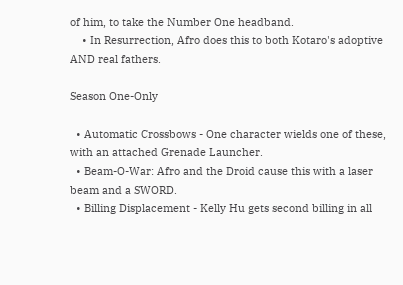of him, to take the Number One headband.
    • In Resurrection, Afro does this to both Kotaro's adoptive AND real fathers.

Season One-Only

  • Automatic Crossbows - One character wields one of these, with an attached Grenade Launcher.
  • Beam-O-War: Afro and the Droid cause this with a laser beam and a SWORD.
  • Billing Displacement - Kelly Hu gets second billing in all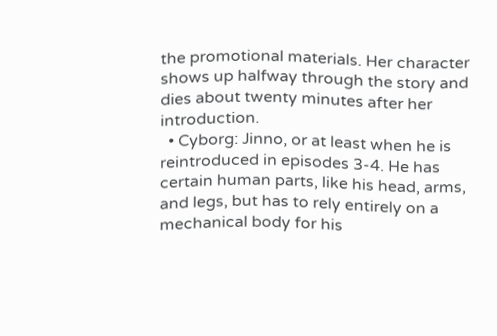the promotional materials. Her character shows up halfway through the story and dies about twenty minutes after her introduction.
  • Cyborg: Jinno, or at least when he is reintroduced in episodes 3-4. He has certain human parts, like his head, arms, and legs, but has to rely entirely on a mechanical body for his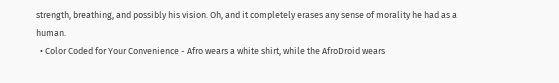strength, breathing, and possibly his vision. Oh, and it completely erases any sense of morality he had as a human.
  • Color Coded for Your Convenience - Afro wears a white shirt, while the AfroDroid wears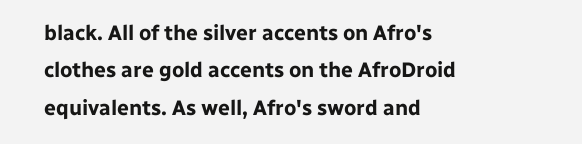black. All of the silver accents on Afro's clothes are gold accents on the AfroDroid equivalents. As well, Afro's sword and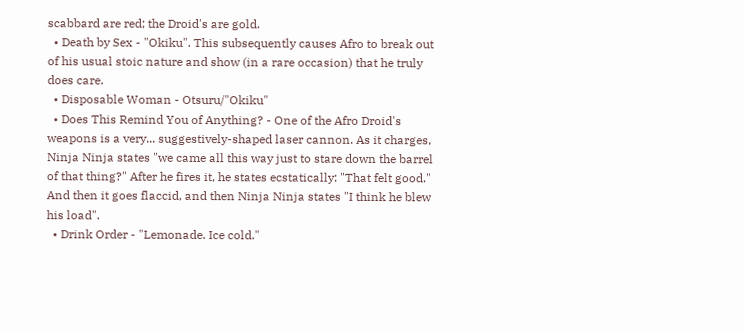scabbard are red; the Droid's are gold.
  • Death by Sex - "Okiku". This subsequently causes Afro to break out of his usual stoic nature and show (in a rare occasion) that he truly does care.
  • Disposable Woman - Otsuru/"Okiku"
  • Does This Remind You of Anything? - One of the Afro Droid's weapons is a very... suggestively-shaped laser cannon. As it charges, Ninja Ninja states "we came all this way just to stare down the barrel of that thing?" After he fires it, he states ecstatically: "That felt good." And then it goes flaccid, and then Ninja Ninja states "I think he blew his load".
  • Drink Order - "Lemonade. Ice cold."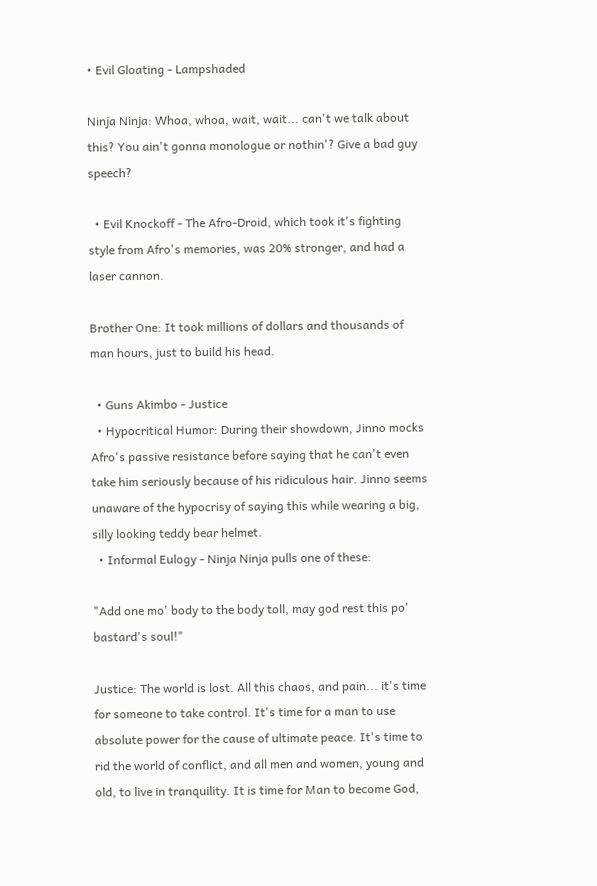• Evil Gloating - Lampshaded

Ninja Ninja: Whoa, whoa, wait, wait... can't we talk about this? You ain't gonna monologue or nothin'? Give a bad guy speech?

  • Evil Knockoff - The Afro-Droid, which took it's fighting style from Afro's memories, was 20% stronger, and had a laser cannon.

Brother One: It took millions of dollars and thousands of man hours, just to build his head.

  • Guns Akimbo - Justice
  • Hypocritical Humor: During their showdown, Jinno mocks Afro's passive resistance before saying that he can't even take him seriously because of his ridiculous hair. Jinno seems unaware of the hypocrisy of saying this while wearing a big, silly looking teddy bear helmet.
  • Informal Eulogy - Ninja Ninja pulls one of these:

"Add one mo' body to the body toll, may god rest this po' bastard's soul!"

Justice: The world is lost. All this chaos, and pain... it's time for someone to take control. It's time for a man to use absolute power for the cause of ultimate peace. It's time to rid the world of conflict, and all men and women, young and old, to live in tranquility. It is time for Man to become God,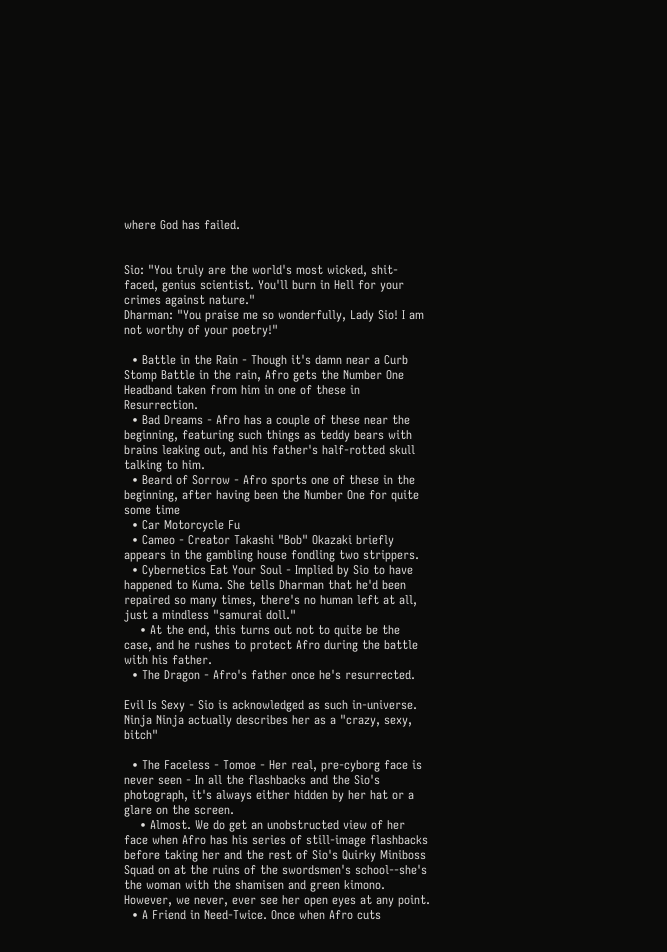where God has failed.


Sio: "You truly are the world's most wicked, shit-faced, genius scientist. You'll burn in Hell for your crimes against nature."
Dharman: "You praise me so wonderfully, Lady Sio! I am not worthy of your poetry!"

  • Battle in the Rain - Though it's damn near a Curb Stomp Battle in the rain, Afro gets the Number One Headband taken from him in one of these in Resurrection.
  • Bad Dreams - Afro has a couple of these near the beginning, featuring such things as teddy bears with brains leaking out, and his father's half-rotted skull talking to him.
  • Beard of Sorrow - Afro sports one of these in the beginning, after having been the Number One for quite some time
  • Car Motorcycle Fu
  • Cameo - Creator Takashi "Bob" Okazaki briefly appears in the gambling house fondling two strippers.
  • Cybernetics Eat Your Soul - Implied by Sio to have happened to Kuma. She tells Dharman that he'd been repaired so many times, there's no human left at all, just a mindless "samurai doll."
    • At the end, this turns out not to quite be the case, and he rushes to protect Afro during the battle with his father.
  • The Dragon - Afro's father once he's resurrected.

Evil Is Sexy - Sio is acknowledged as such in-universe. Ninja Ninja actually describes her as a "crazy, sexy, bitch"

  • The Faceless - Tomoe - Her real, pre-cyborg face is never seen - In all the flashbacks and the Sio's photograph, it's always either hidden by her hat or a glare on the screen.
    • Almost. We do get an unobstructed view of her face when Afro has his series of still-image flashbacks before taking her and the rest of Sio's Quirky Miniboss Squad on at the ruins of the swordsmen's school--she's the woman with the shamisen and green kimono. However, we never, ever see her open eyes at any point.
  • A Friend in Need-Twice. Once when Afro cuts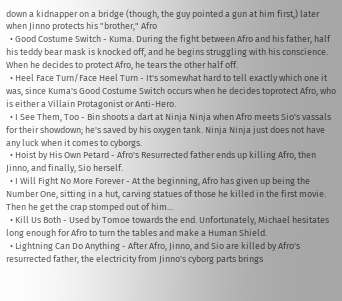down a kidnapper on a bridge (though, the guy pointed a gun at him first,) later when Jinno protects his "brother," Afro
  • Good Costume Switch - Kuma. During the fight between Afro and his father, half his teddy bear mask is knocked off, and he begins struggling with his conscience. When he decides to protect Afro, he tears the other half off.
  • Heel Face Turn/Face Heel Turn - It's somewhat hard to tell exactly which one it was, since Kuma's Good Costume Switch occurs when he decides toprotect Afro, who is either a Villain Protagonist or Anti-Hero.
  • I See Them, Too - Bin shoots a dart at Ninja Ninja when Afro meets Sio's vassals for their showdown; he's saved by his oxygen tank. Ninja Ninja just does not have any luck when it comes to cyborgs.
  • Hoist by His Own Petard - Afro's Resurrected father ends up killing Afro, then Jinno, and finally, Sio herself.
  • I Will Fight No More Forever - At the beginning, Afro has given up being the Number One, sitting in a hut, carving statues of those he killed in the first movie. Then he get the crap stomped out of him...
  • Kill Us Both - Used by Tomoe towards the end. Unfortunately, Michael hesitates long enough for Afro to turn the tables and make a Human Shield.
  • Lightning Can Do Anything - After Afro, Jinno, and Sio are killed by Afro's resurrected father, the electricity from Jinno's cyborg parts brings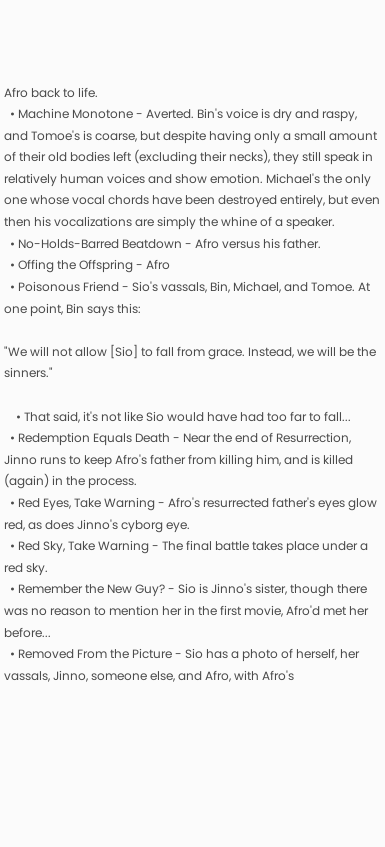Afro back to life.
  • Machine Monotone - Averted. Bin's voice is dry and raspy, and Tomoe's is coarse, but despite having only a small amount of their old bodies left (excluding their necks), they still speak in relatively human voices and show emotion. Michael's the only one whose vocal chords have been destroyed entirely, but even then his vocalizations are simply the whine of a speaker.
  • No-Holds-Barred Beatdown - Afro versus his father.
  • Offing the Offspring - Afro
  • Poisonous Friend - Sio's vassals, Bin, Michael, and Tomoe. At one point, Bin says this:

"We will not allow [Sio] to fall from grace. Instead, we will be the sinners."

    • That said, it's not like Sio would have had too far to fall...
  • Redemption Equals Death - Near the end of Resurrection, Jinno runs to keep Afro's father from killing him, and is killed (again) in the process.
  • Red Eyes, Take Warning - Afro's resurrected father's eyes glow red, as does Jinno's cyborg eye.
  • Red Sky, Take Warning - The final battle takes place under a red sky.
  • Remember the New Guy? - Sio is Jinno's sister, though there was no reason to mention her in the first movie, Afro'd met her before...
  • Removed From the Picture - Sio has a photo of herself, her vassals, Jinno, someone else, and Afro, with Afro's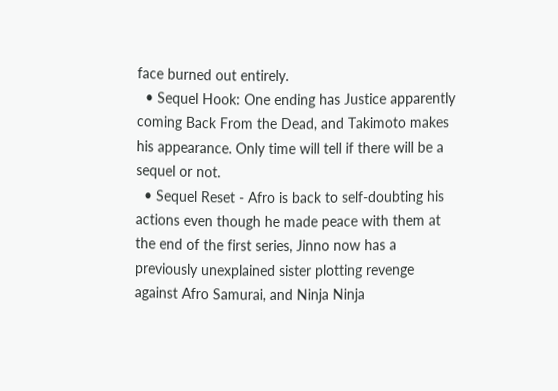face burned out entirely.
  • Sequel Hook: One ending has Justice apparently coming Back From the Dead, and Takimoto makes his appearance. Only time will tell if there will be a sequel or not.
  • Sequel Reset - Afro is back to self-doubting his actions even though he made peace with them at the end of the first series, Jinno now has a previously unexplained sister plotting revenge against Afro Samurai, and Ninja Ninja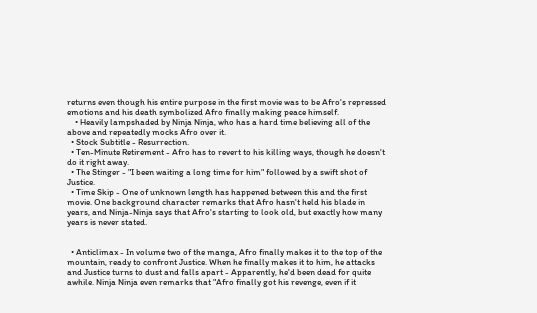returns even though his entire purpose in the first movie was to be Afro's repressed emotions and his death symbolized Afro finally making peace himself.
    • Heavily lampshaded by Ninja Ninja, who has a hard time believing all of the above and repeatedly mocks Afro over it.
  • Stock Subtitle - Resurrection.
  • Ten-Minute Retirement - Afro has to revert to his killing ways, though he doesn't do it right away.
  • The Stinger - "I been waiting a long time for him" followed by a swift shot of Justice.
  • Time Skip - One of unknown length has happened between this and the first movie. One background character remarks that Afro hasn't held his blade in years, and Ninja-Ninja says that Afro's starting to look old, but exactly how many years is never stated.


  • Anticlimax - In volume two of the manga, Afro finally makes it to the top of the mountain, ready to confront Justice. When he finally makes it to him, he attacks and Justice turns to dust and falls apart - Apparently, he'd been dead for quite awhile. Ninja Ninja even remarks that "Afro finally got his revenge, even if it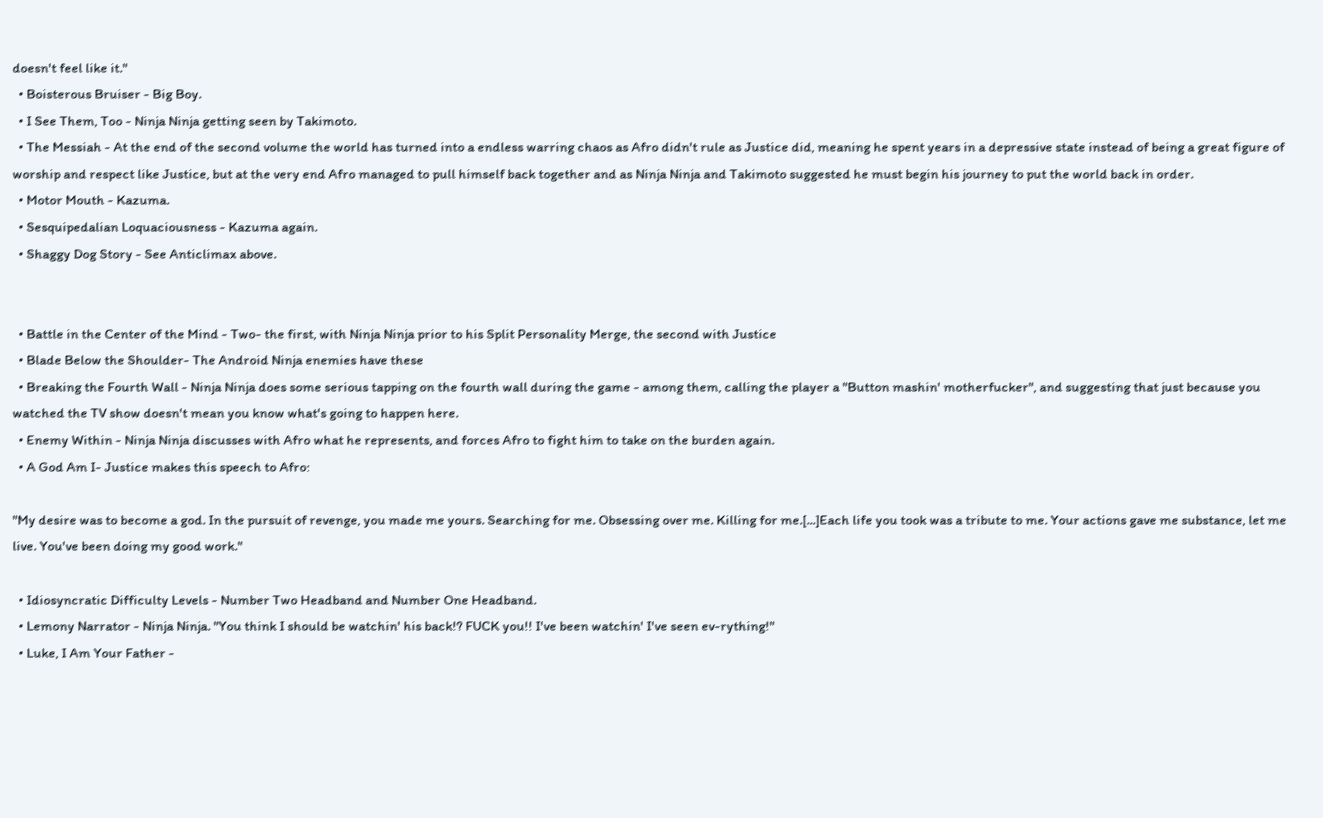doesn't feel like it."
  • Boisterous Bruiser - Big Boy.
  • I See Them, Too - Ninja Ninja getting seen by Takimoto.
  • The Messiah - At the end of the second volume the world has turned into a endless warring chaos as Afro didn't rule as Justice did, meaning he spent years in a depressive state instead of being a great figure of worship and respect like Justice, but at the very end Afro managed to pull himself back together and as Ninja Ninja and Takimoto suggested he must begin his journey to put the world back in order.
  • Motor Mouth - Kazuma.
  • Sesquipedalian Loquaciousness - Kazuma again.
  • Shaggy Dog Story - See Anticlimax above.


  • Battle in the Center of the Mind - Two- the first, with Ninja Ninja prior to his Split Personality Merge, the second with Justice
  • Blade Below the Shoulder- The Android Ninja enemies have these
  • Breaking the Fourth Wall - Ninja Ninja does some serious tapping on the fourth wall during the game - among them, calling the player a "Button mashin' motherfucker", and suggesting that just because you watched the TV show doesn't mean you know what's going to happen here.
  • Enemy Within - Ninja Ninja discusses with Afro what he represents, and forces Afro to fight him to take on the burden again.
  • A God Am I- Justice makes this speech to Afro:

"My desire was to become a god. In the pursuit of revenge, you made me yours. Searching for me. Obsessing over me. Killing for me.[...]Each life you took was a tribute to me. Your actions gave me substance, let me live. You've been doing my good work."

  • Idiosyncratic Difficulty Levels - Number Two Headband and Number One Headband.
  • Lemony Narrator - Ninja Ninja. "You think I should be watchin' his back!? FUCK you!! I've been watchin' I've seen ev-rything!"
  • Luke, I Am Your Father -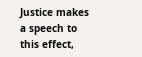Justice makes a speech to this effect,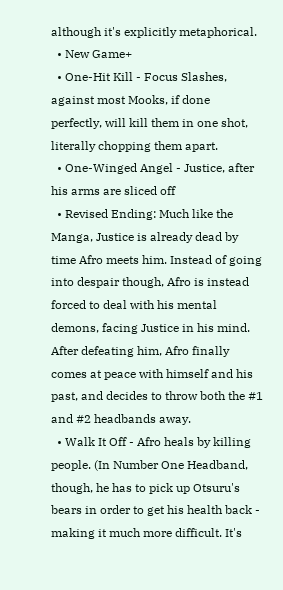although it's explicitly metaphorical.
  • New Game+
  • One-Hit Kill - Focus Slashes, against most Mooks, if done perfectly, will kill them in one shot, literally chopping them apart.
  • One-Winged Angel - Justice, after his arms are sliced off
  • Revised Ending: Much like the Manga, Justice is already dead by time Afro meets him. Instead of going into despair though, Afro is instead forced to deal with his mental demons, facing Justice in his mind. After defeating him, Afro finally comes at peace with himself and his past, and decides to throw both the #1 and #2 headbands away.
  • Walk It Off - Afro heals by killing people. (In Number One Headband, though, he has to pick up Otsuru's bears in order to get his health back - making it much more difficult. It's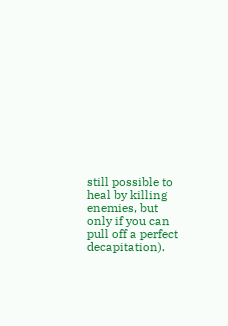still possible to heal by killing enemies, but only if you can pull off a perfect decapitation).